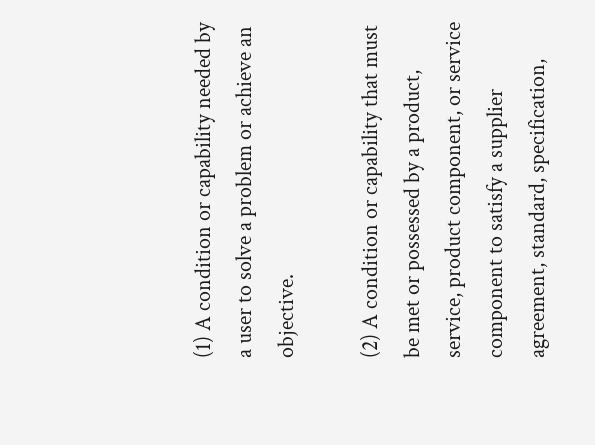(1) A condition or capability needed by a user to solve a problem or achieve an objective.

(2) A condition or capability that must be met or possessed by a product, service, product component, or service component to satisfy a supplier agreement, standard, specification,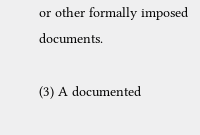or other formally imposed documents.

(3) A documented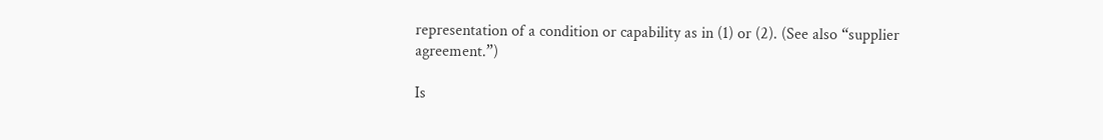representation of a condition or capability as in (1) or (2). (See also “supplier agreement.”)

Is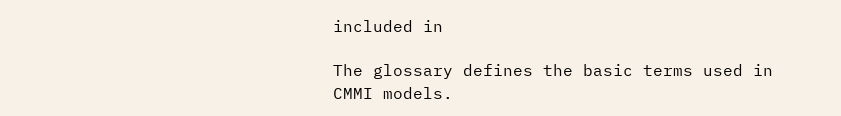included in

The glossary defines the basic terms used in CMMI models.